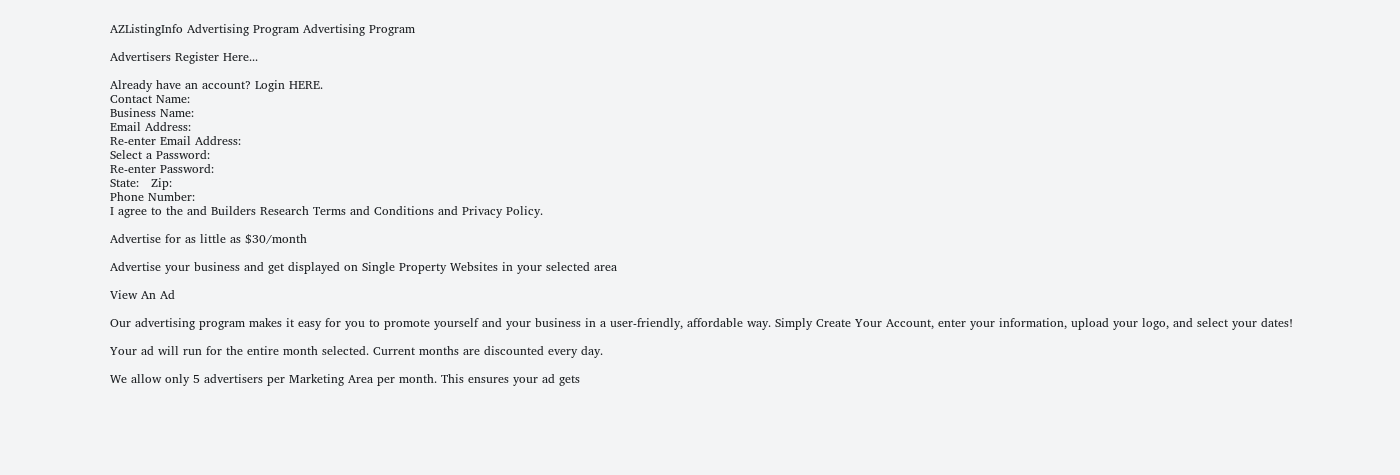AZListingInfo Advertising Program Advertising Program

Advertisers Register Here...

Already have an account? Login HERE.
Contact Name:
Business Name:
Email Address:
Re-enter Email Address:
Select a Password:
Re-enter Password:
State:   Zip:
Phone Number:
I agree to the and Builders Research Terms and Conditions and Privacy Policy.

Advertise for as little as $30/month

Advertise your business and get displayed on Single Property Websites in your selected area

View An Ad

Our advertising program makes it easy for you to promote yourself and your business in a user-friendly, affordable way. Simply Create Your Account, enter your information, upload your logo, and select your dates!

Your ad will run for the entire month selected. Current months are discounted every day.

We allow only 5 advertisers per Marketing Area per month. This ensures your ad gets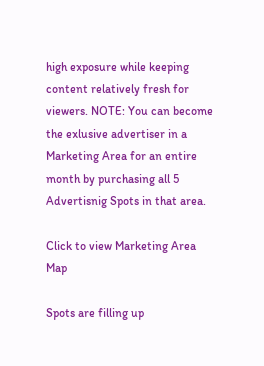high exposure while keeping content relatively fresh for viewers. NOTE: You can become the exlusive advertiser in a Marketing Area for an entire month by purchasing all 5 Advertisnig Spots in that area.

Click to view Marketing Area Map

Spots are filling up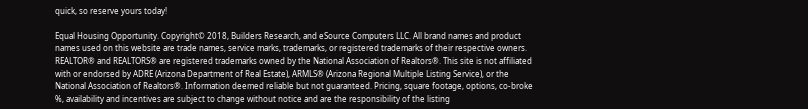quick, so reserve yours today!

Equal Housing Opportunity. Copyright© 2018, Builders Research, and eSource Computers LLC. All brand names and product names used on this website are trade names, service marks, trademarks, or registered trademarks of their respective owners. REALTOR® and REALTORS® are registered trademarks owned by the National Association of Realtors®. This site is not affiliated with or endorsed by ADRE (Arizona Department of Real Estate), ARMLS® (Arizona Regional Multiple Listing Service), or the National Association of Realtors®. Information deemed reliable but not guaranteed. Pricing, square footage, options, co-broke %, availability and incentives are subject to change without notice and are the responsibility of the listing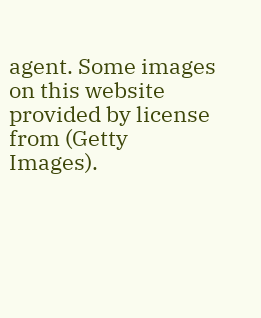agent. Some images on this website provided by license from (Getty Images).